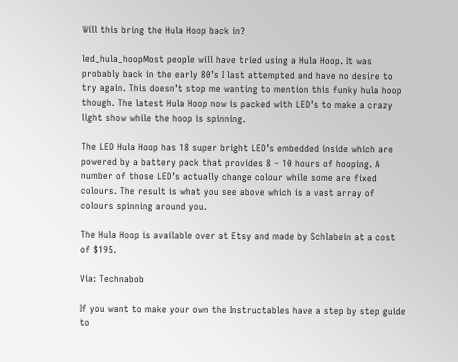Will this bring the Hula Hoop back in?

led_hula_hoopMost people will have tried using a Hula Hoop. It was probably back in the early 80’s I last attempted and have no desire to try again. This doesn’t stop me wanting to mention this funky hula hoop though. The latest Hula Hoop now is packed with LED’s to make a crazy light show while the hoop is spinning.

The LED Hula Hoop has 18 super bright LED’s embedded inside which are powered by a battery pack that provides 8 – 10 hours of hooping. A number of those LED’s actually change colour while some are fixed colours. The result is what you see above which is a vast array of colours spinning around you.

The Hula Hoop is available over at Etsy and made by Schlabein at a cost of $195.

Via: Technabob

If you want to make your own the Instructables have a step by step guide to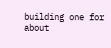building one for about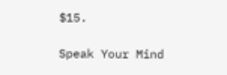$15.

Speak Your Mind